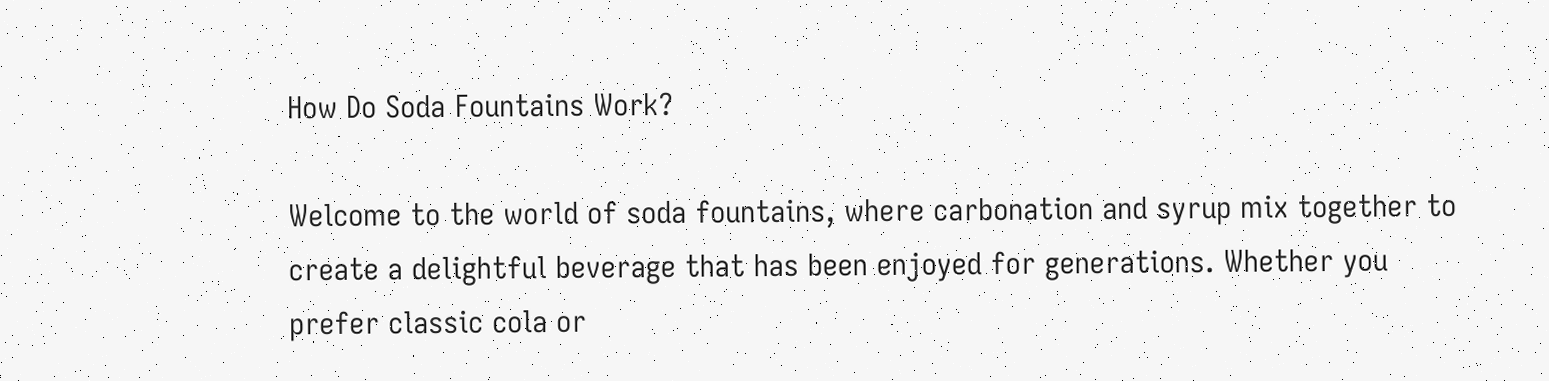How Do Soda Fountains Work?

Welcome to the world of soda fountains, where carbonation and syrup mix together to create a delightful beverage that has been enjoyed for generations. Whether you prefer classic cola or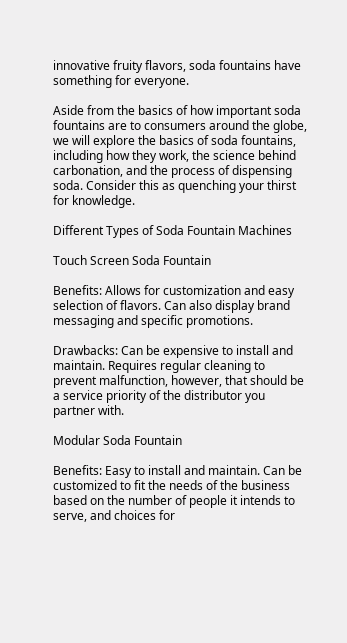innovative fruity flavors, soda fountains have something for everyone.

Aside from the basics of how important soda fountains are to consumers around the globe, we will explore the basics of soda fountains, including how they work, the science behind carbonation, and the process of dispensing soda. Consider this as quenching your thirst for knowledge.

Different Types of Soda Fountain Machines

Touch Screen Soda Fountain

Benefits: Allows for customization and easy selection of flavors. Can also display brand messaging and specific promotions.

Drawbacks: Can be expensive to install and maintain. Requires regular cleaning to prevent malfunction, however, that should be a service priority of the distributor you partner with.

Modular Soda Fountain

Benefits: Easy to install and maintain. Can be customized to fit the needs of the business based on the number of people it intends to serve, and choices for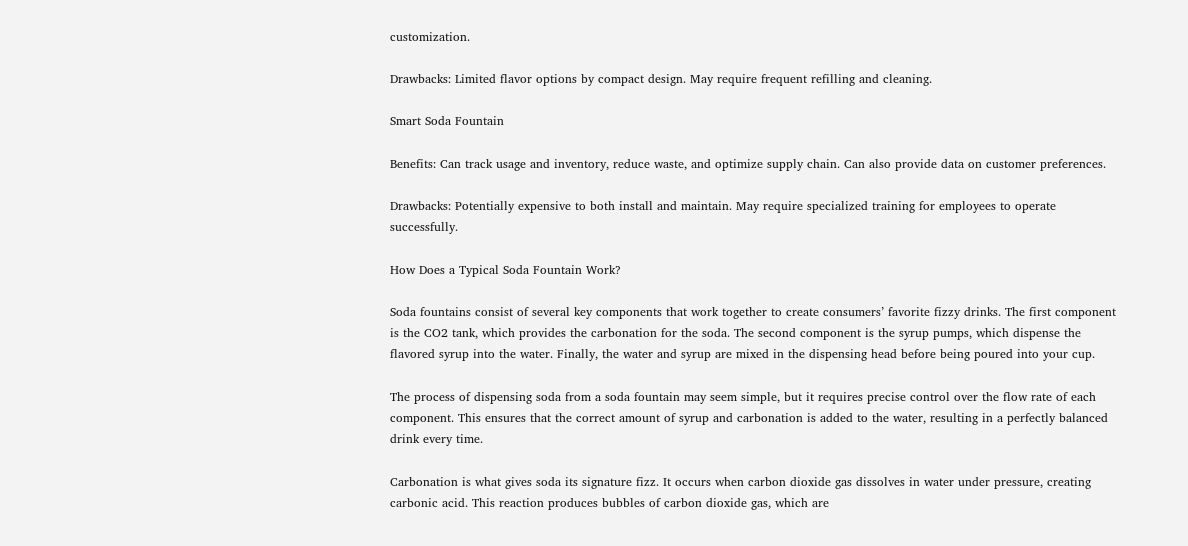customization.

Drawbacks: Limited flavor options by compact design. May require frequent refilling and cleaning.

Smart Soda Fountain

Benefits: Can track usage and inventory, reduce waste, and optimize supply chain. Can also provide data on customer preferences.

Drawbacks: Potentially expensive to both install and maintain. May require specialized training for employees to operate successfully.

How Does a Typical Soda Fountain Work?

Soda fountains consist of several key components that work together to create consumers’ favorite fizzy drinks. The first component is the CO2 tank, which provides the carbonation for the soda. The second component is the syrup pumps, which dispense the flavored syrup into the water. Finally, the water and syrup are mixed in the dispensing head before being poured into your cup.

The process of dispensing soda from a soda fountain may seem simple, but it requires precise control over the flow rate of each component. This ensures that the correct amount of syrup and carbonation is added to the water, resulting in a perfectly balanced drink every time.

Carbonation is what gives soda its signature fizz. It occurs when carbon dioxide gas dissolves in water under pressure, creating carbonic acid. This reaction produces bubbles of carbon dioxide gas, which are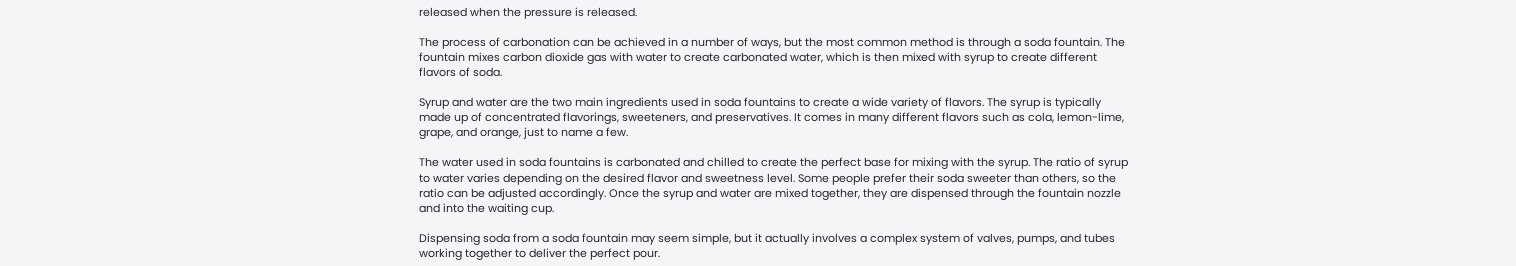released when the pressure is released.

The process of carbonation can be achieved in a number of ways, but the most common method is through a soda fountain. The fountain mixes carbon dioxide gas with water to create carbonated water, which is then mixed with syrup to create different flavors of soda.

Syrup and water are the two main ingredients used in soda fountains to create a wide variety of flavors. The syrup is typically made up of concentrated flavorings, sweeteners, and preservatives. It comes in many different flavors such as cola, lemon-lime, grape, and orange, just to name a few.

The water used in soda fountains is carbonated and chilled to create the perfect base for mixing with the syrup. The ratio of syrup to water varies depending on the desired flavor and sweetness level. Some people prefer their soda sweeter than others, so the ratio can be adjusted accordingly. Once the syrup and water are mixed together, they are dispensed through the fountain nozzle and into the waiting cup.

Dispensing soda from a soda fountain may seem simple, but it actually involves a complex system of valves, pumps, and tubes working together to deliver the perfect pour.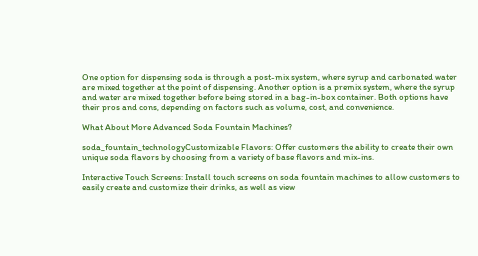One option for dispensing soda is through a post-mix system, where syrup and carbonated water are mixed together at the point of dispensing. Another option is a premix system, where the syrup and water are mixed together before being stored in a bag-in-box container. Both options have their pros and cons, depending on factors such as volume, cost, and convenience.

What About More Advanced Soda Fountain Machines?

soda_fountain_technologyCustomizable Flavors: Offer customers the ability to create their own unique soda flavors by choosing from a variety of base flavors and mix-ins.

Interactive Touch Screens: Install touch screens on soda fountain machines to allow customers to easily create and customize their drinks, as well as view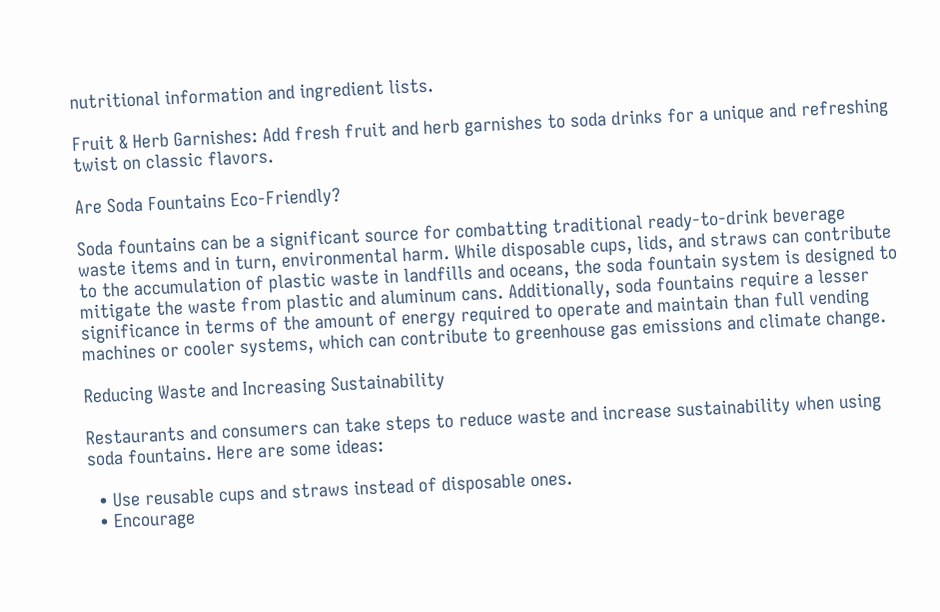nutritional information and ingredient lists.

Fruit & Herb Garnishes: Add fresh fruit and herb garnishes to soda drinks for a unique and refreshing twist on classic flavors.

Are Soda Fountains Eco-Friendly?

Soda fountains can be a significant source for combatting traditional ready-to-drink beverage waste items and in turn, environmental harm. While disposable cups, lids, and straws can contribute to the accumulation of plastic waste in landfills and oceans, the soda fountain system is designed to mitigate the waste from plastic and aluminum cans. Additionally, soda fountains require a lesser significance in terms of the amount of energy required to operate and maintain than full vending machines or cooler systems, which can contribute to greenhouse gas emissions and climate change.

Reducing Waste and Increasing Sustainability

Restaurants and consumers can take steps to reduce waste and increase sustainability when using soda fountains. Here are some ideas:

  • Use reusable cups and straws instead of disposable ones.
  • Encourage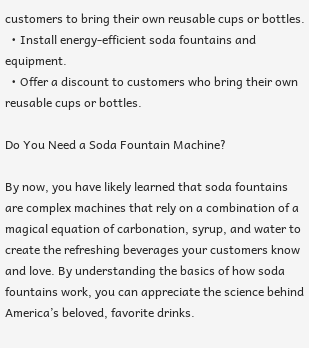customers to bring their own reusable cups or bottles.
  • Install energy-efficient soda fountains and equipment.
  • Offer a discount to customers who bring their own reusable cups or bottles.

Do You Need a Soda Fountain Machine?

By now, you have likely learned that soda fountains are complex machines that rely on a combination of a magical equation of carbonation, syrup, and water to create the refreshing beverages your customers know and love. By understanding the basics of how soda fountains work, you can appreciate the science behind America’s beloved, favorite drinks.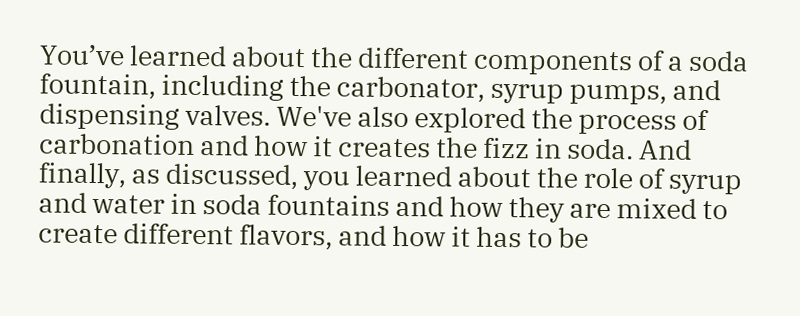You’ve learned about the different components of a soda fountain, including the carbonator, syrup pumps, and dispensing valves. We've also explored the process of carbonation and how it creates the fizz in soda. And finally, as discussed, you learned about the role of syrup and water in soda fountains and how they are mixed to create different flavors, and how it has to be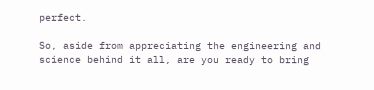perfect.

So, aside from appreciating the engineering and science behind it all, are you ready to bring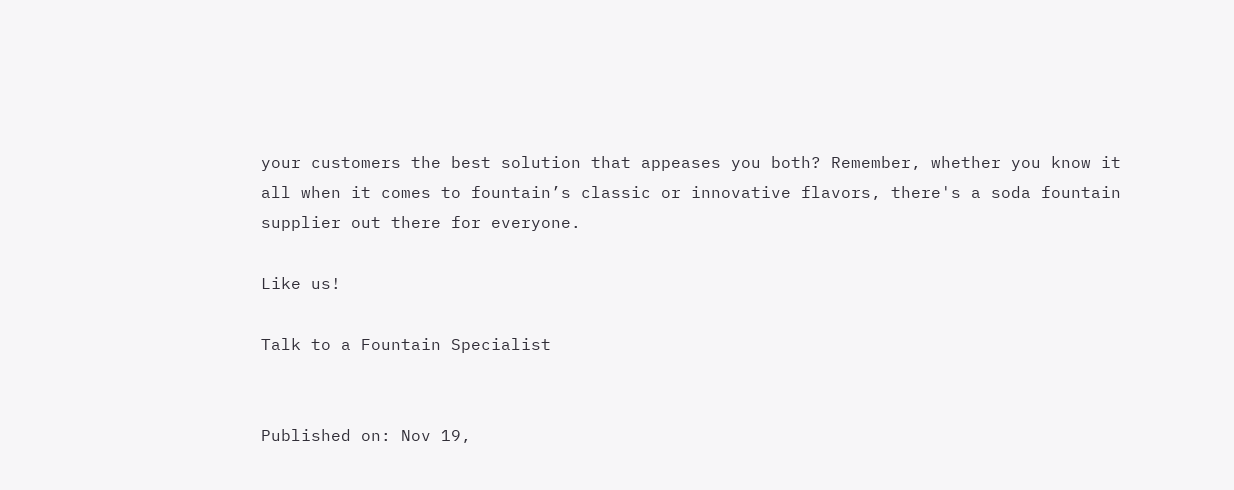your customers the best solution that appeases you both? Remember, whether you know it all when it comes to fountain’s classic or innovative flavors, there's a soda fountain supplier out there for everyone.

Like us!

Talk to a Fountain Specialist


Published on: Nov 19,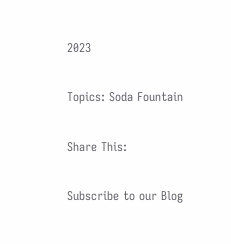2023

Topics: Soda Fountain

Share This:

Subscribe to our Blog